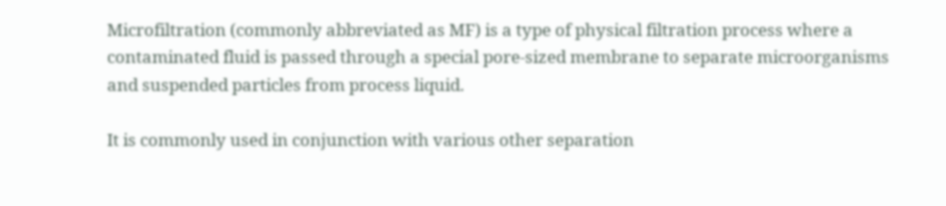Microfiltration (commonly abbreviated as MF) is a type of physical filtration process where a contaminated fluid is passed through a special pore-sized membrane to separate microorganisms and suspended particles from process liquid.

It is commonly used in conjunction with various other separation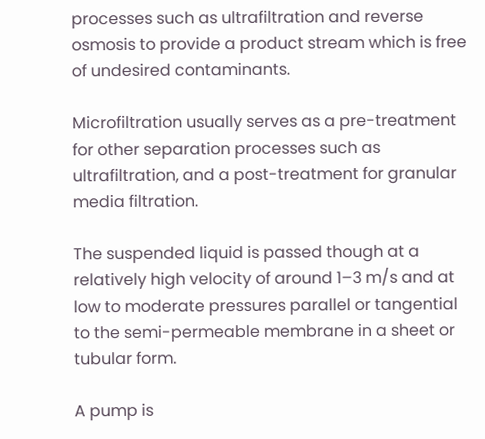processes such as ultrafiltration and reverse osmosis to provide a product stream which is free of undesired contaminants.

Microfiltration usually serves as a pre-treatment for other separation processes such as ultrafiltration, and a post-treatment for granular media filtration.

The suspended liquid is passed though at a relatively high velocity of around 1–3 m/s and at low to moderate pressures parallel or tangential to the semi-permeable membrane in a sheet or tubular form.

A pump is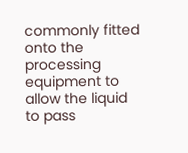commonly fitted onto the processing equipment to allow the liquid to pass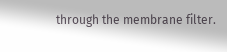through the membrane filter.